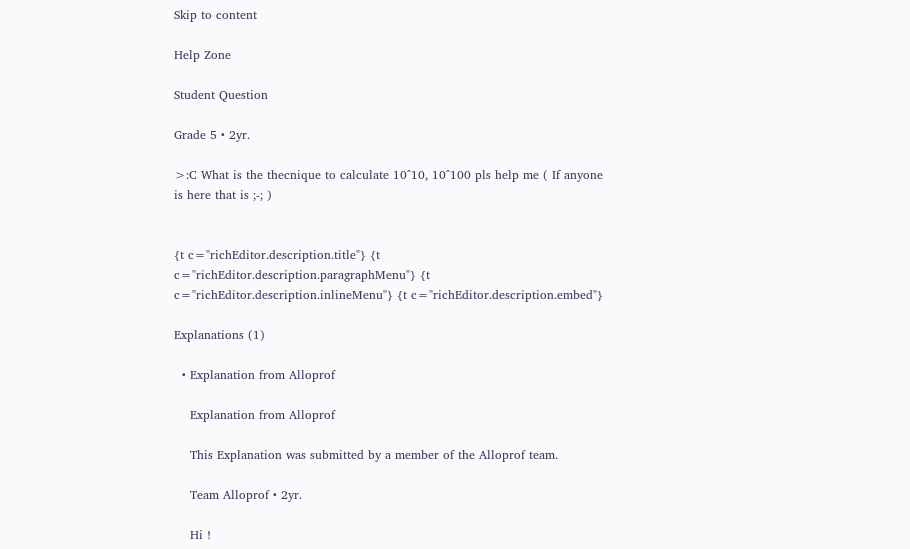Skip to content

Help Zone

Student Question

Grade 5 • 2yr.

>:C What is the thecnique to calculate 10^10, 10^100 pls help me ( If anyone is here that is ;-; )


{t c="richEditor.description.title"} {t c="richEditor.description.paragraphMenu"} {t c="richEditor.description.inlineMenu"} {t c="richEditor.description.embed"}

Explanations (1)

  • Explanation from Alloprof

    Explanation from Alloprof

    This Explanation was submitted by a member of the Alloprof team.

    Team Alloprof • 2yr.

    Hi !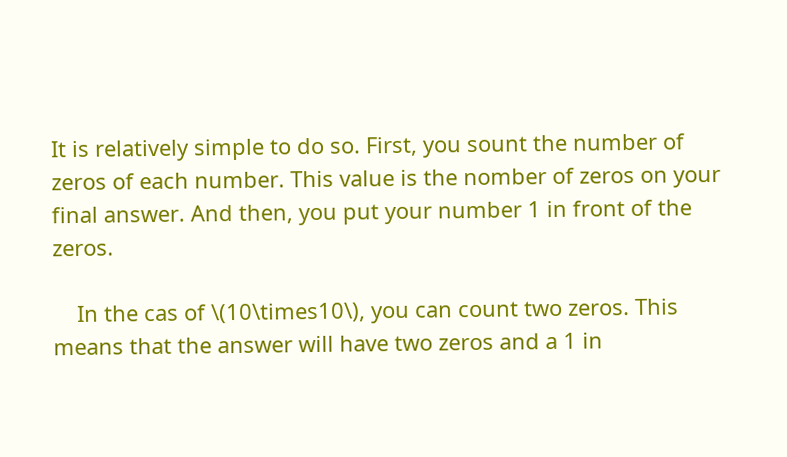It is relatively simple to do so. First, you sount the number of zeros of each number. This value is the nomber of zeros on your final answer. And then, you put your number 1 in front of the zeros.

    In the cas of \(10\times10\), you can count two zeros. This means that the answer will have two zeros and a 1 in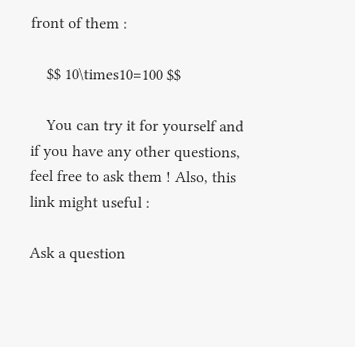front of them :

    $$ 10\times10=100 $$

    You can try it for yourself and if you have any other questions, feel free to ask them ! Also, this link might useful :

Ask a question